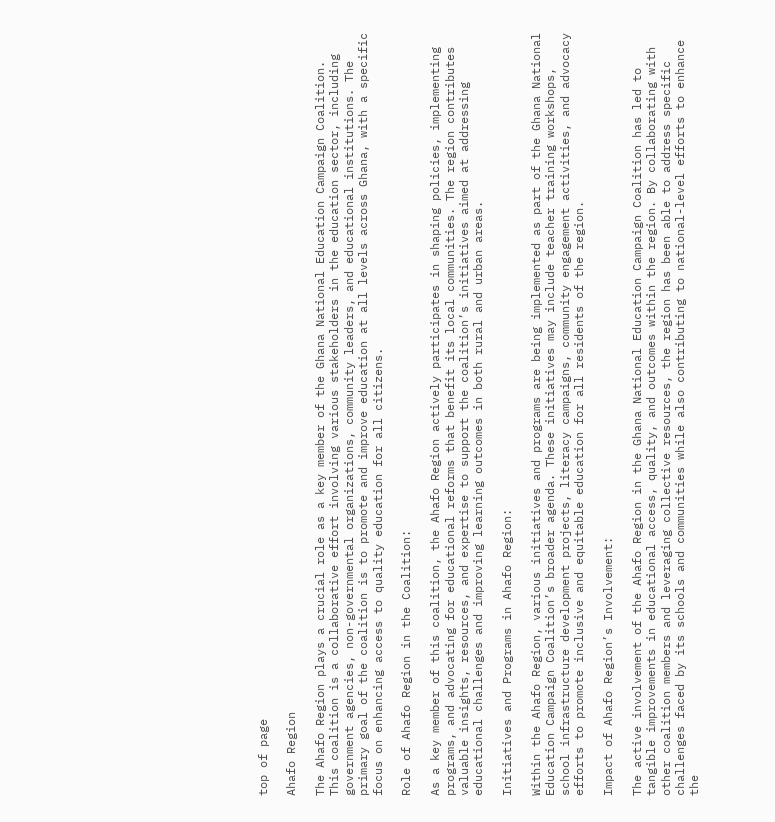top of page

Ahafo Region

The Ahafo Region plays a crucial role as a key member of the Ghana National Education Campaign Coalition. This coalition is a collaborative effort involving various stakeholders in the education sector, including government agencies, non-governmental organizations, community leaders, and educational institutions. The primary goal of the coalition is to promote and improve education at all levels across Ghana, with a specific focus on enhancing access to quality education for all citizens.

Role of Ahafo Region in the Coalition:

As a key member of this coalition, the Ahafo Region actively participates in shaping policies, implementing programs, and advocating for educational reforms that benefit its local communities. The region contributes valuable insights, resources, and expertise to support the coalition’s initiatives aimed at addressing educational challenges and improving learning outcomes in both rural and urban areas.

Initiatives and Programs in Ahafo Region:

Within the Ahafo Region, various initiatives and programs are being implemented as part of the Ghana National Education Campaign Coalition’s broader agenda. These initiatives may include teacher training workshops, school infrastructure development projects, literacy campaigns, community engagement activities, and advocacy efforts to promote inclusive and equitable education for all residents of the region.

Impact of Ahafo Region’s Involvement:

The active involvement of the Ahafo Region in the Ghana National Education Campaign Coalition has led to tangible improvements in educational access, quality, and outcomes within the region. By collaborating with other coalition members and leveraging collective resources, the region has been able to address specific challenges faced by its schools and communities while also contributing to national-level efforts to enhance the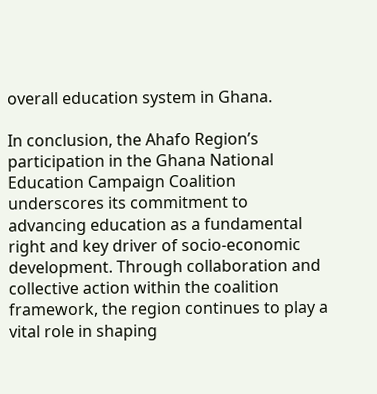overall education system in Ghana.

In conclusion, the Ahafo Region’s participation in the Ghana National Education Campaign Coalition underscores its commitment to advancing education as a fundamental right and key driver of socio-economic development. Through collaboration and collective action within the coalition framework, the region continues to play a vital role in shaping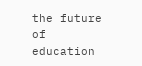the future of education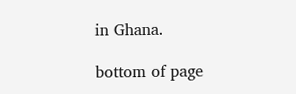in Ghana.

bottom of page